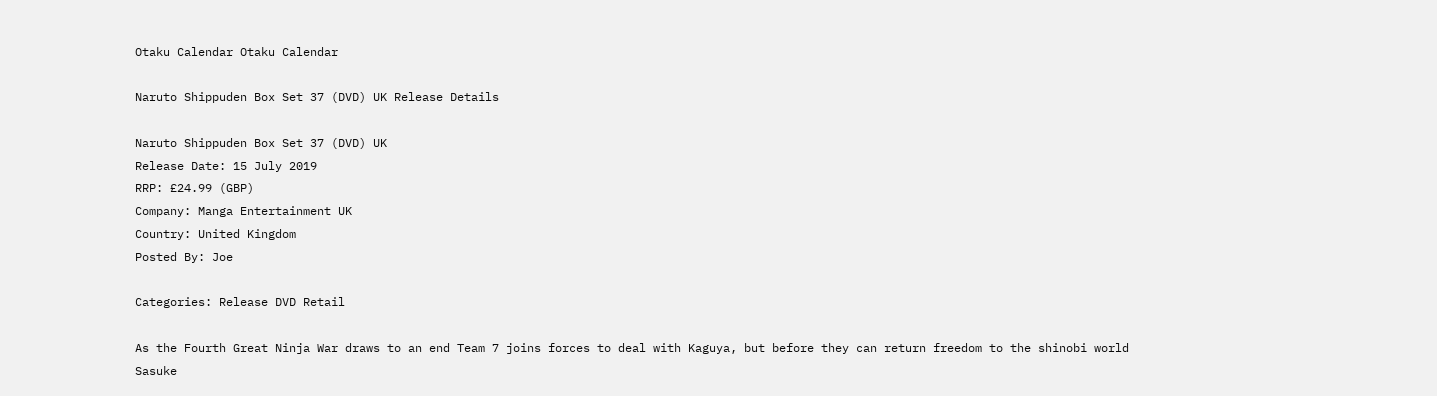Otaku Calendar Otaku Calendar

Naruto Shippuden Box Set 37 (DVD) UK Release Details

Naruto Shippuden Box Set 37 (DVD) UK
Release Date: 15 July 2019
RRP: £24.99 (GBP)
Company: Manga Entertainment UK
Country: United Kingdom
Posted By: Joe

Categories: Release DVD Retail

As the Fourth Great Ninja War draws to an end Team 7 joins forces to deal with Kaguya, but before they can return freedom to the shinobi world Sasuke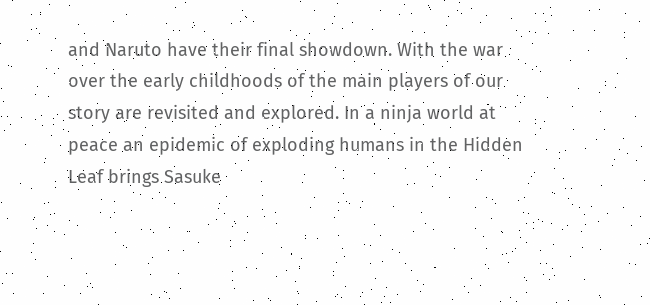and Naruto have their final showdown. With the war over the early childhoods of the main players of our story are revisited and explored. In a ninja world at peace an epidemic of exploding humans in the Hidden Leaf brings Sasuke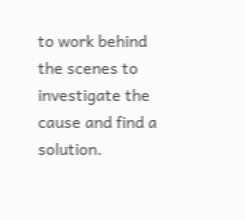to work behind the scenes to investigate the cause and find a solution.